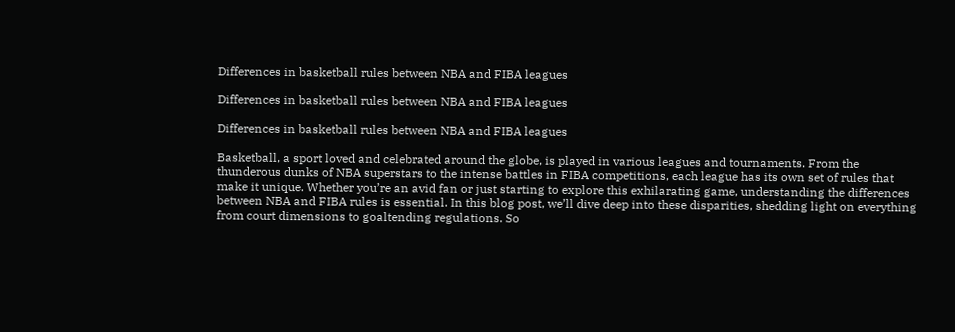Differences in basketball rules between NBA and FIBA leagues

Differences in basketball rules between NBA and FIBA leagues

Differences in basketball rules between NBA and FIBA leagues

Basketball, a sport loved and celebrated around the globe, is played in various leagues and tournaments. From the thunderous dunks of NBA superstars to the intense battles in FIBA competitions, each league has its own set of rules that make it unique. Whether you’re an avid fan or just starting to explore this exhilarating game, understanding the differences between NBA and FIBA rules is essential. In this blog post, we’ll dive deep into these disparities, shedding light on everything from court dimensions to goaltending regulations. So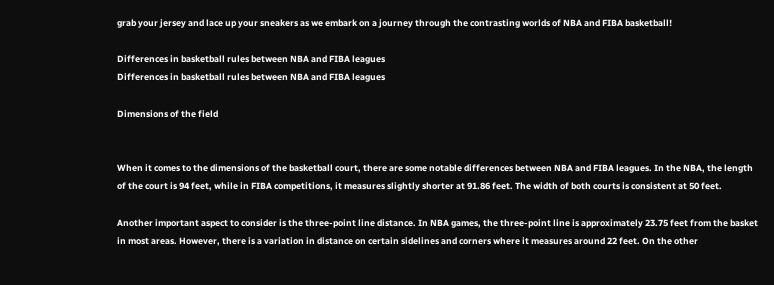grab your jersey and lace up your sneakers as we embark on a journey through the contrasting worlds of NBA and FIBA basketball!

Differences in basketball rules between NBA and FIBA leagues
Differences in basketball rules between NBA and FIBA leagues

Dimensions of the field


When it comes to the dimensions of the basketball court, there are some notable differences between NBA and FIBA leagues. In the NBA, the length of the court is 94 feet, while in FIBA competitions, it measures slightly shorter at 91.86 feet. The width of both courts is consistent at 50 feet.

Another important aspect to consider is the three-point line distance. In NBA games, the three-point line is approximately 23.75 feet from the basket in most areas. However, there is a variation in distance on certain sidelines and corners where it measures around 22 feet. On the other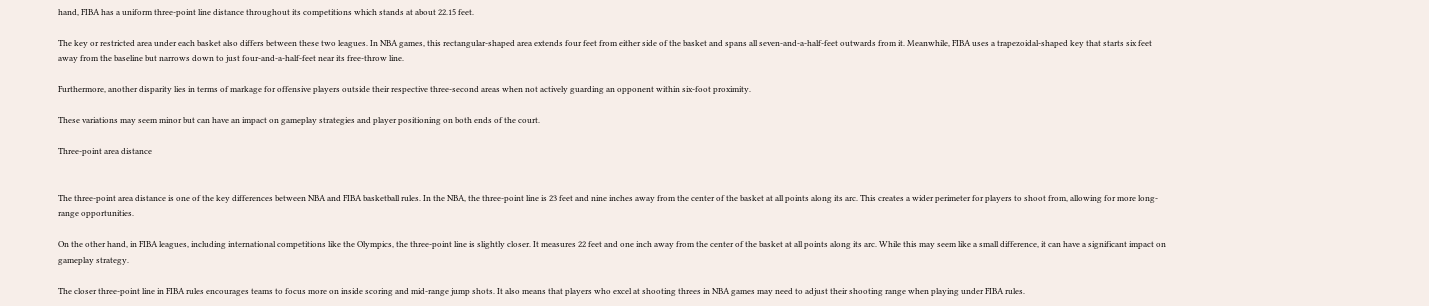hand, FIBA has a uniform three-point line distance throughout its competitions which stands at about 22.15 feet.

The key or restricted area under each basket also differs between these two leagues. In NBA games, this rectangular-shaped area extends four feet from either side of the basket and spans all seven-and-a-half-feet outwards from it. Meanwhile, FIBA uses a trapezoidal-shaped key that starts six feet away from the baseline but narrows down to just four-and-a-half-feet near its free-throw line.

Furthermore, another disparity lies in terms of markage for offensive players outside their respective three-second areas when not actively guarding an opponent within six-foot proximity.

These variations may seem minor but can have an impact on gameplay strategies and player positioning on both ends of the court.

Three-point area distance


The three-point area distance is one of the key differences between NBA and FIBA basketball rules. In the NBA, the three-point line is 23 feet and nine inches away from the center of the basket at all points along its arc. This creates a wider perimeter for players to shoot from, allowing for more long-range opportunities.

On the other hand, in FIBA leagues, including international competitions like the Olympics, the three-point line is slightly closer. It measures 22 feet and one inch away from the center of the basket at all points along its arc. While this may seem like a small difference, it can have a significant impact on gameplay strategy.

The closer three-point line in FIBA rules encourages teams to focus more on inside scoring and mid-range jump shots. It also means that players who excel at shooting threes in NBA games may need to adjust their shooting range when playing under FIBA rules.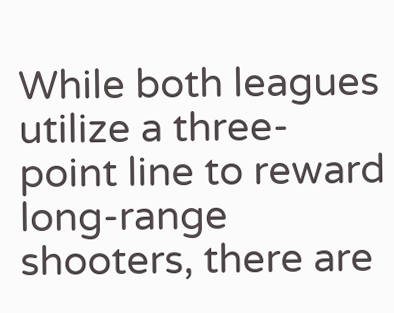While both leagues utilize a three-point line to reward long-range shooters, there are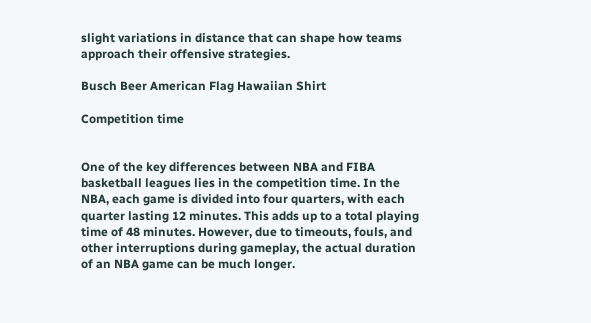slight variations in distance that can shape how teams approach their offensive strategies.

Busch Beer American Flag Hawaiian Shirt

Competition time


One of the key differences between NBA and FIBA basketball leagues lies in the competition time. In the NBA, each game is divided into four quarters, with each quarter lasting 12 minutes. This adds up to a total playing time of 48 minutes. However, due to timeouts, fouls, and other interruptions during gameplay, the actual duration of an NBA game can be much longer.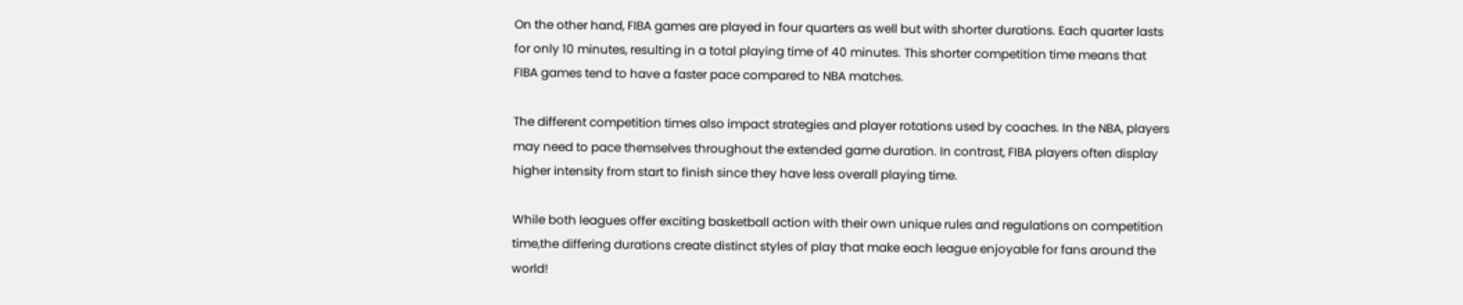On the other hand, FIBA games are played in four quarters as well but with shorter durations. Each quarter lasts for only 10 minutes, resulting in a total playing time of 40 minutes. This shorter competition time means that FIBA games tend to have a faster pace compared to NBA matches.

The different competition times also impact strategies and player rotations used by coaches. In the NBA, players may need to pace themselves throughout the extended game duration. In contrast, FIBA players often display higher intensity from start to finish since they have less overall playing time.

While both leagues offer exciting basketball action with their own unique rules and regulations on competition time,the differing durations create distinct styles of play that make each league enjoyable for fans around the world!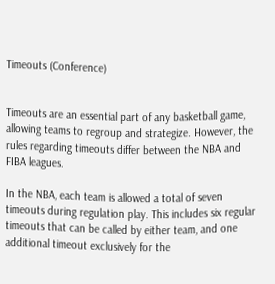Timeouts (Conference)


Timeouts are an essential part of any basketball game, allowing teams to regroup and strategize. However, the rules regarding timeouts differ between the NBA and FIBA leagues.

In the NBA, each team is allowed a total of seven timeouts during regulation play. This includes six regular timeouts that can be called by either team, and one additional timeout exclusively for the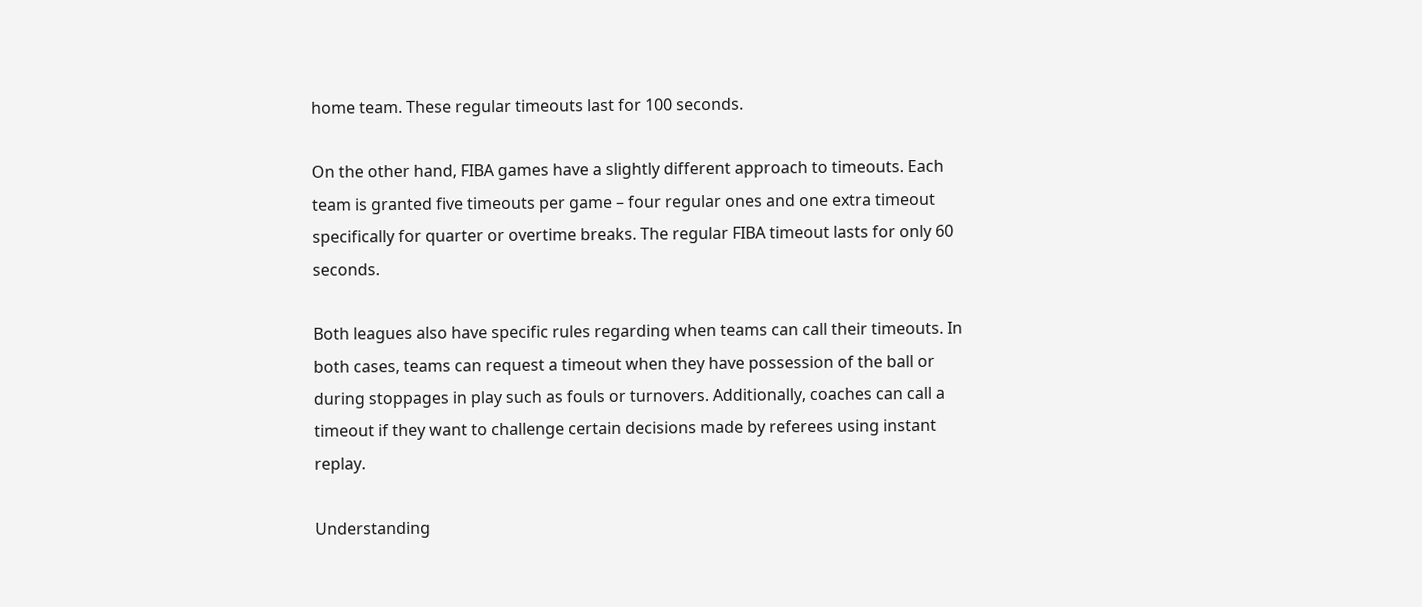home team. These regular timeouts last for 100 seconds.

On the other hand, FIBA games have a slightly different approach to timeouts. Each team is granted five timeouts per game – four regular ones and one extra timeout specifically for quarter or overtime breaks. The regular FIBA timeout lasts for only 60 seconds.

Both leagues also have specific rules regarding when teams can call their timeouts. In both cases, teams can request a timeout when they have possession of the ball or during stoppages in play such as fouls or turnovers. Additionally, coaches can call a timeout if they want to challenge certain decisions made by referees using instant replay.

Understanding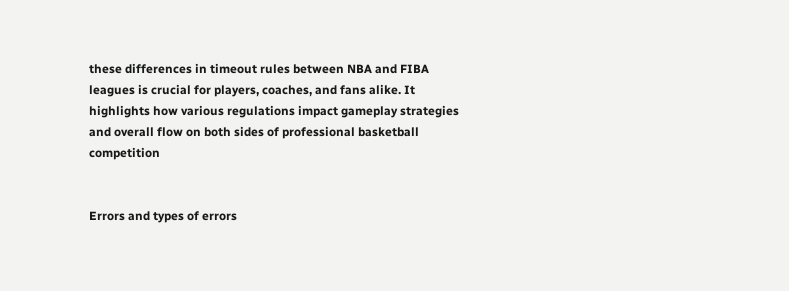these differences in timeout rules between NBA and FIBA leagues is crucial for players, coaches, and fans alike. It highlights how various regulations impact gameplay strategies and overall flow on both sides of professional basketball competition


Errors and types of errors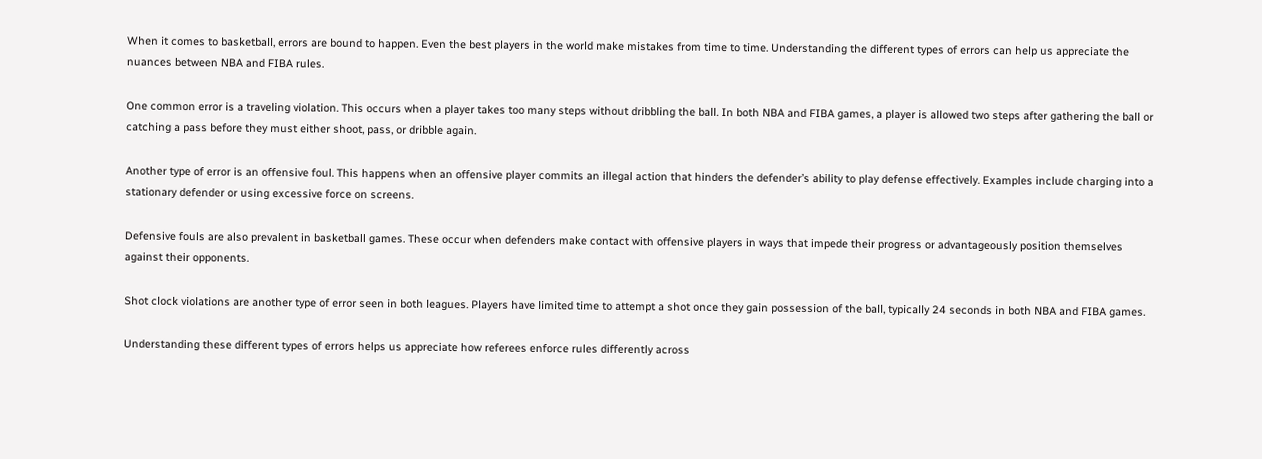When it comes to basketball, errors are bound to happen. Even the best players in the world make mistakes from time to time. Understanding the different types of errors can help us appreciate the nuances between NBA and FIBA rules.

One common error is a traveling violation. This occurs when a player takes too many steps without dribbling the ball. In both NBA and FIBA games, a player is allowed two steps after gathering the ball or catching a pass before they must either shoot, pass, or dribble again.

Another type of error is an offensive foul. This happens when an offensive player commits an illegal action that hinders the defender’s ability to play defense effectively. Examples include charging into a stationary defender or using excessive force on screens.

Defensive fouls are also prevalent in basketball games. These occur when defenders make contact with offensive players in ways that impede their progress or advantageously position themselves against their opponents.

Shot clock violations are another type of error seen in both leagues. Players have limited time to attempt a shot once they gain possession of the ball, typically 24 seconds in both NBA and FIBA games.

Understanding these different types of errors helps us appreciate how referees enforce rules differently across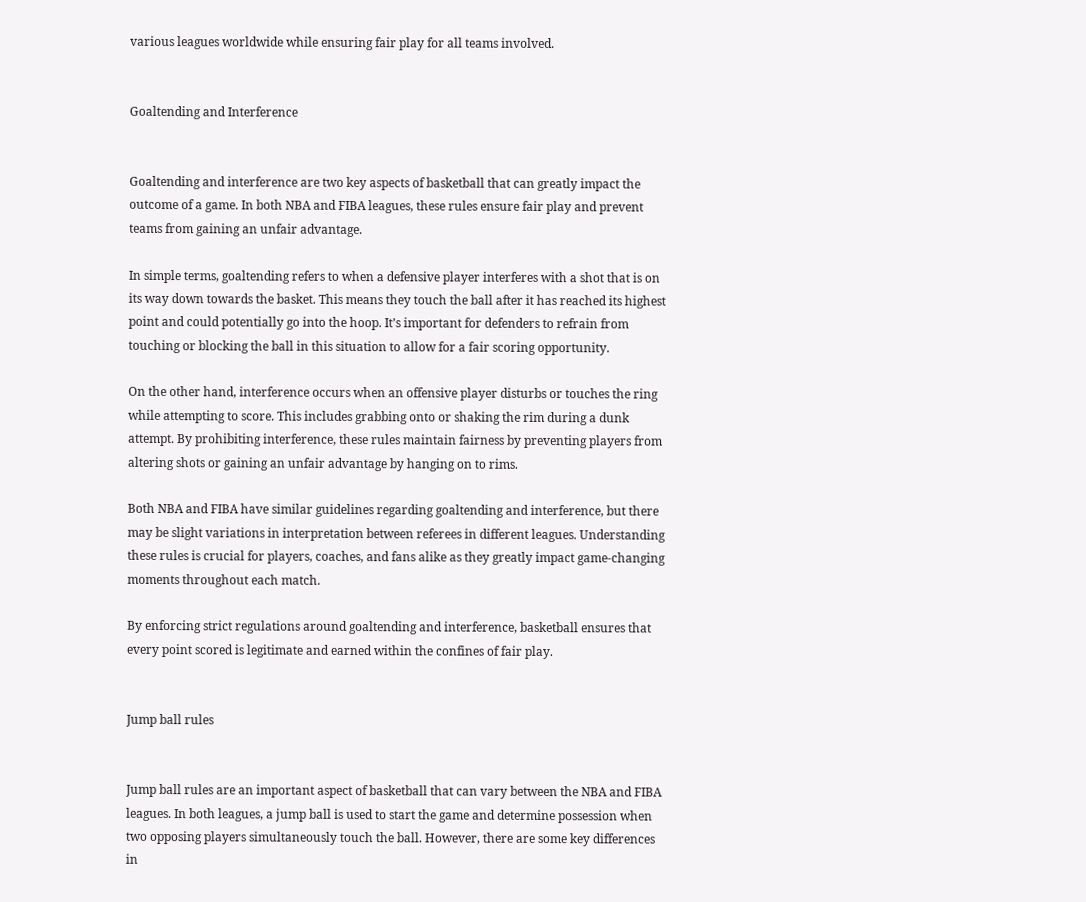various leagues worldwide while ensuring fair play for all teams involved.


Goaltending and Interference


Goaltending and interference are two key aspects of basketball that can greatly impact the outcome of a game. In both NBA and FIBA leagues, these rules ensure fair play and prevent teams from gaining an unfair advantage.

In simple terms, goaltending refers to when a defensive player interferes with a shot that is on its way down towards the basket. This means they touch the ball after it has reached its highest point and could potentially go into the hoop. It’s important for defenders to refrain from touching or blocking the ball in this situation to allow for a fair scoring opportunity.

On the other hand, interference occurs when an offensive player disturbs or touches the ring while attempting to score. This includes grabbing onto or shaking the rim during a dunk attempt. By prohibiting interference, these rules maintain fairness by preventing players from altering shots or gaining an unfair advantage by hanging on to rims.

Both NBA and FIBA have similar guidelines regarding goaltending and interference, but there may be slight variations in interpretation between referees in different leagues. Understanding these rules is crucial for players, coaches, and fans alike as they greatly impact game-changing moments throughout each match.

By enforcing strict regulations around goaltending and interference, basketball ensures that every point scored is legitimate and earned within the confines of fair play.


Jump ball rules


Jump ball rules are an important aspect of basketball that can vary between the NBA and FIBA leagues. In both leagues, a jump ball is used to start the game and determine possession when two opposing players simultaneously touch the ball. However, there are some key differences in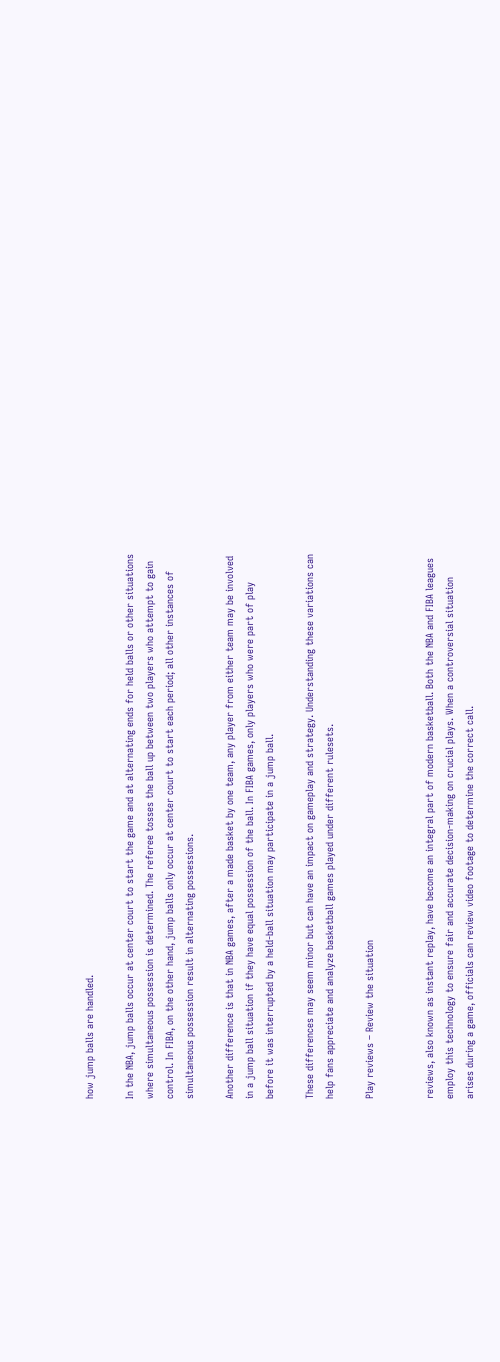how jump balls are handled.

In the NBA, jump balls occur at center court to start the game and at alternating ends for held balls or other situations where simultaneous possession is determined. The referee tosses the ball up between two players who attempt to gain control. In FIBA, on the other hand, jump balls only occur at center court to start each period; all other instances of simultaneous possession result in alternating possessions.

Another difference is that in NBA games, after a made basket by one team, any player from either team may be involved in a jump ball situation if they have equal possession of the ball. In FIBA games, only players who were part of play before it was interrupted by a held-ball situation may participate in a jump ball.

These differences may seem minor but can have an impact on gameplay and strategy. Understanding these variations can help fans appreciate and analyze basketball games played under different rulesets.

Play reviews – Review the situation


reviews, also known as instant replay, have become an integral part of modern basketball. Both the NBA and FIBA leagues employ this technology to ensure fair and accurate decision-making on crucial plays. When a controversial situation arises during a game, officials can review video footage to determine the correct call.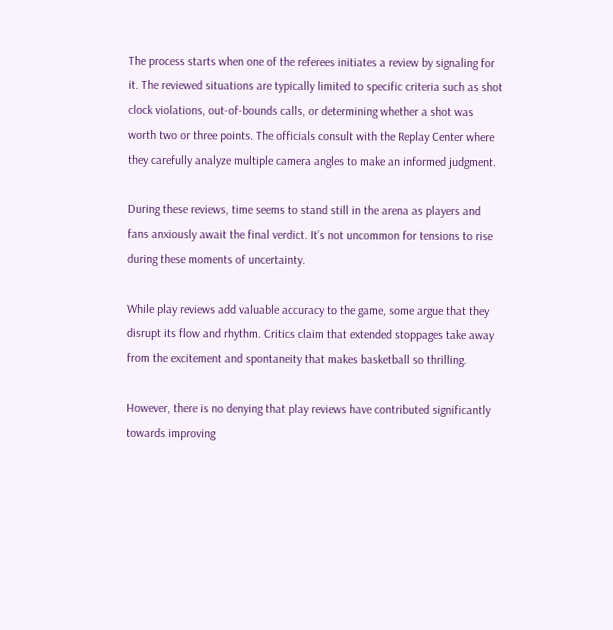The process starts when one of the referees initiates a review by signaling for it. The reviewed situations are typically limited to specific criteria such as shot clock violations, out-of-bounds calls, or determining whether a shot was worth two or three points. The officials consult with the Replay Center where they carefully analyze multiple camera angles to make an informed judgment.

During these reviews, time seems to stand still in the arena as players and fans anxiously await the final verdict. It’s not uncommon for tensions to rise during these moments of uncertainty.

While play reviews add valuable accuracy to the game, some argue that they disrupt its flow and rhythm. Critics claim that extended stoppages take away from the excitement and spontaneity that makes basketball so thrilling.

However, there is no denying that play reviews have contributed significantly towards improving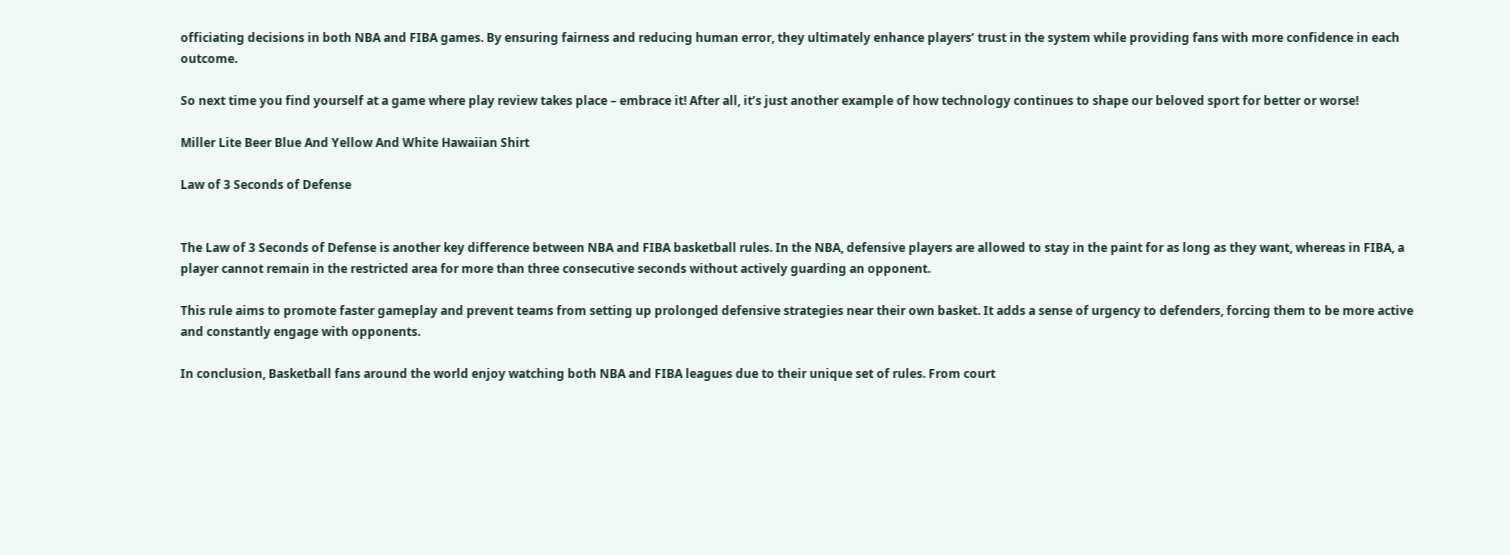officiating decisions in both NBA and FIBA games. By ensuring fairness and reducing human error, they ultimately enhance players’ trust in the system while providing fans with more confidence in each outcome.

So next time you find yourself at a game where play review takes place – embrace it! After all, it’s just another example of how technology continues to shape our beloved sport for better or worse!

Miller Lite Beer Blue And Yellow And White Hawaiian Shirt

Law of 3 Seconds of Defense


The Law of 3 Seconds of Defense is another key difference between NBA and FIBA basketball rules. In the NBA, defensive players are allowed to stay in the paint for as long as they want, whereas in FIBA, a player cannot remain in the restricted area for more than three consecutive seconds without actively guarding an opponent.

This rule aims to promote faster gameplay and prevent teams from setting up prolonged defensive strategies near their own basket. It adds a sense of urgency to defenders, forcing them to be more active and constantly engage with opponents.

In conclusion, Basketball fans around the world enjoy watching both NBA and FIBA leagues due to their unique set of rules. From court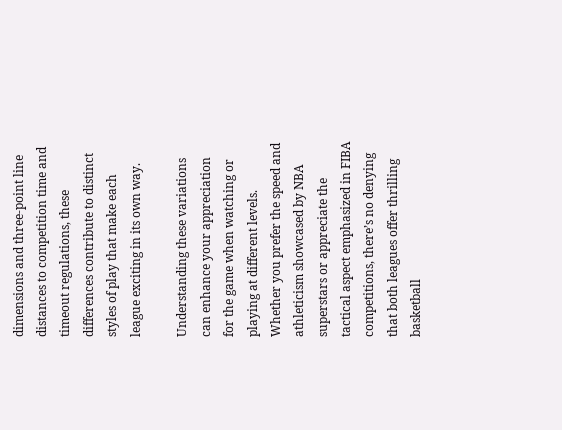dimensions and three-point line distances to competition time and timeout regulations, these differences contribute to distinct styles of play that make each league exciting in its own way.

Understanding these variations can enhance your appreciation for the game when watching or playing at different levels. Whether you prefer the speed and athleticism showcased by NBA superstars or appreciate the tactical aspect emphasized in FIBA competitions, there’s no denying that both leagues offer thrilling basketball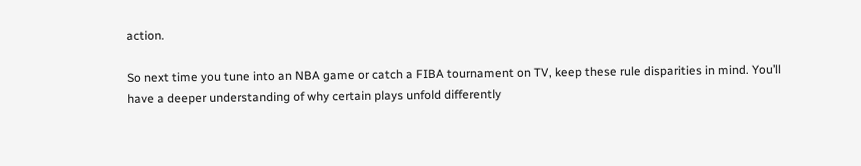action.

So next time you tune into an NBA game or catch a FIBA tournament on TV, keep these rule disparities in mind. You’ll have a deeper understanding of why certain plays unfold differently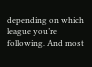depending on which league you’re following. And most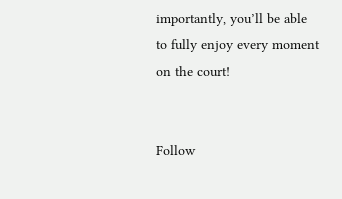importantly, you’ll be able to fully enjoy every moment on the court!


Follow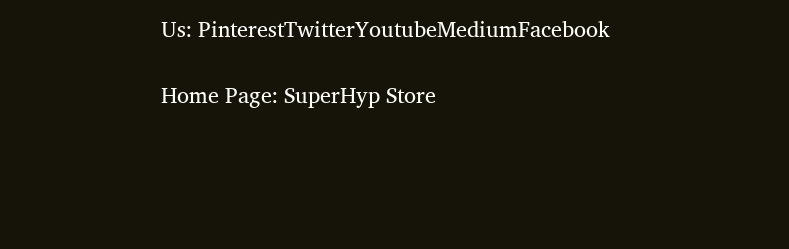Us: PinterestTwitterYoutubeMediumFacebook

Home Page: SuperHyp Store